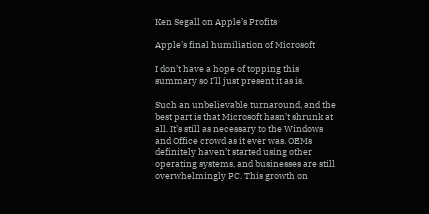Ken Segall on Apple’s Profits

Apple’s final humiliation of Microsoft

I don’t have a hope of topping this summary so I’ll just present it as is.

Such an unbelievable turnaround, and the best part is that Microsoft hasn’t shrunk at all. It’s still as necessary to the Windows and Office crowd as it ever was. OEMs definitely haven’t started using other operating systems, and businesses are still overwhelmingly PC. This growth on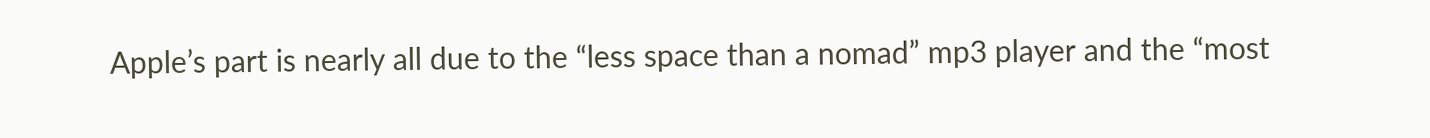Apple’s part is nearly all due to the “less space than a nomad” mp3 player and the “most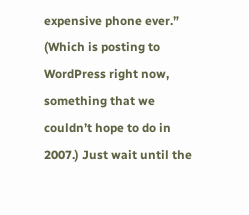expensive phone ever.” (Which is posting to WordPress right now, something that we couldn’t hope to do in 2007.) Just wait until the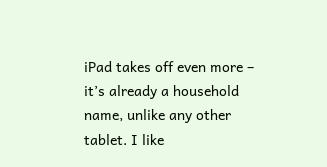iPad takes off even more – it’s already a household name, unlike any other tablet. I like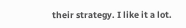their strategy. I like it a lot.